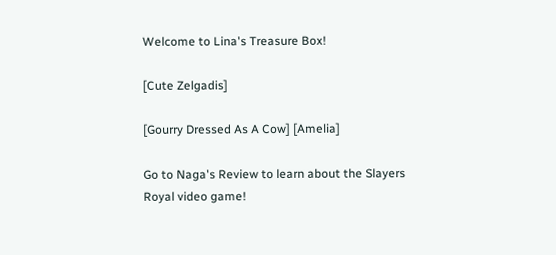Welcome to Lina's Treasure Box!

[Cute Zelgadis]

[Gourry Dressed As A Cow] [Amelia]

Go to Naga's Review to learn about the Slayers Royal video game!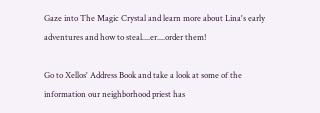Gaze into The Magic Crystal and learn more about Lina's early adventures and how to steal....er....order them!

Go to Xellos' Address Book and take a look at some of the information our neighborhood priest has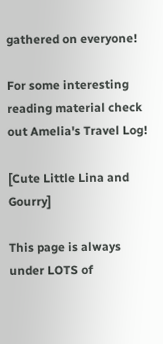gathered on everyone!

For some interesting reading material check out Amelia's Travel Log!

[Cute Little Lina and Gourry]

This page is always under LOTS of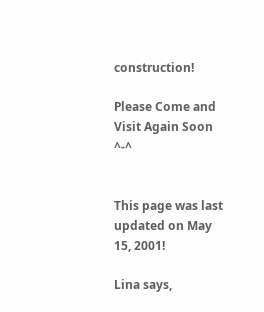construction!

Please Come and Visit Again Soon ^-^


This page was last updated on May 15, 2001!

Lina says,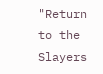"Return to the Slayers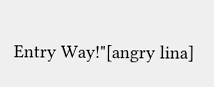Entry Way!"[angry lina]